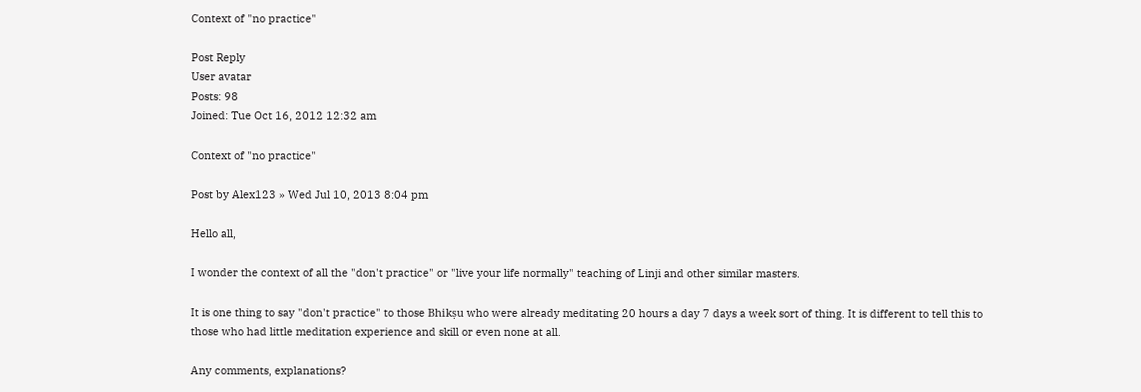Context of "no practice"

Post Reply
User avatar
Posts: 98
Joined: Tue Oct 16, 2012 12:32 am

Context of "no practice"

Post by Alex123 » Wed Jul 10, 2013 8:04 pm

Hello all,

I wonder the context of all the "don't practice" or "live your life normally" teaching of Linji and other similar masters.

It is one thing to say "don't practice" to those Bhikṣu who were already meditating 20 hours a day 7 days a week sort of thing. It is different to tell this to those who had little meditation experience and skill or even none at all.

Any comments, explanations?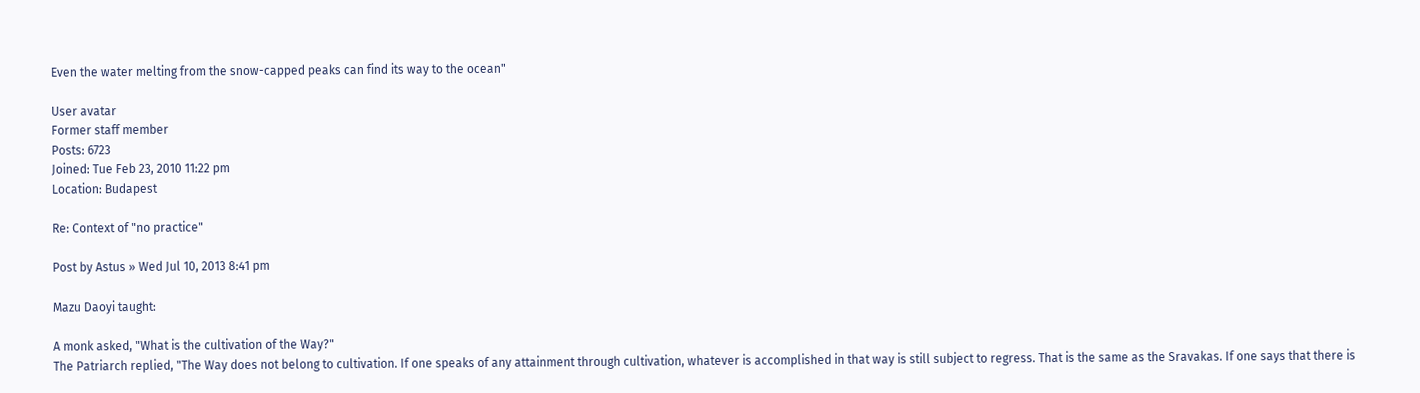Even the water melting from the snow-capped peaks can find its way to the ocean"

User avatar
Former staff member
Posts: 6723
Joined: Tue Feb 23, 2010 11:22 pm
Location: Budapest

Re: Context of "no practice"

Post by Astus » Wed Jul 10, 2013 8:41 pm

Mazu Daoyi taught:

A monk asked, "What is the cultivation of the Way?"
The Patriarch replied, "The Way does not belong to cultivation. If one speaks of any attainment through cultivation, whatever is accomplished in that way is still subject to regress. That is the same as the Sravakas. If one says that there is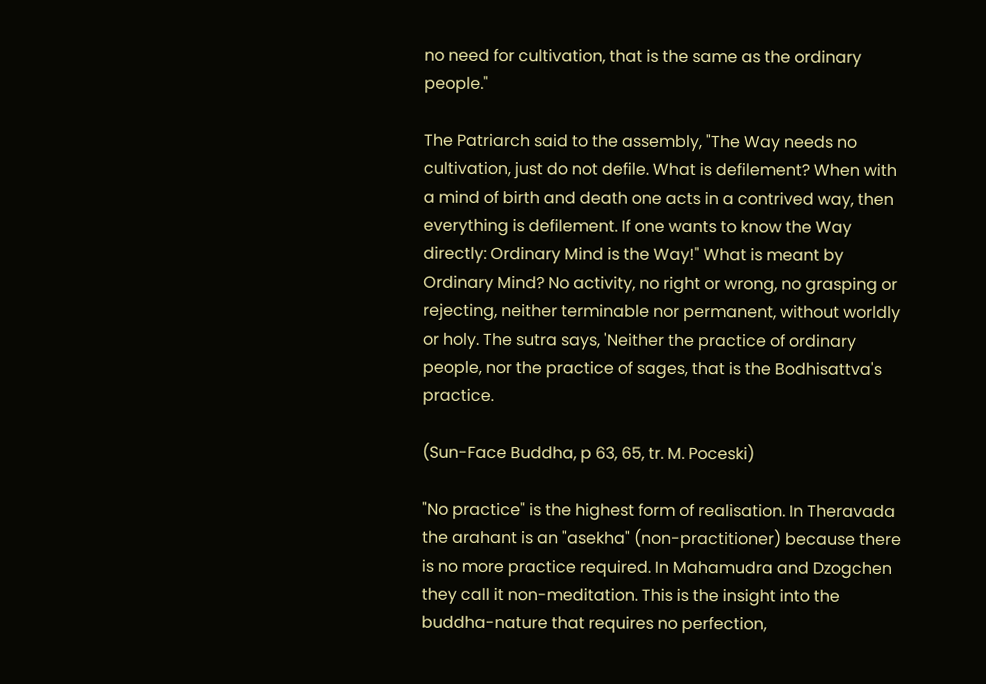no need for cultivation, that is the same as the ordinary people."

The Patriarch said to the assembly, "The Way needs no cultivation, just do not defile. What is defilement? When with a mind of birth and death one acts in a contrived way, then everything is defilement. If one wants to know the Way directly: Ordinary Mind is the Way!" What is meant by Ordinary Mind? No activity, no right or wrong, no grasping or rejecting, neither terminable nor permanent, without worldly or holy. The sutra says, 'Neither the practice of ordinary people, nor the practice of sages, that is the Bodhisattva's practice.

(Sun-Face Buddha, p 63, 65, tr. M. Poceski)

"No practice" is the highest form of realisation. In Theravada the arahant is an "asekha" (non-practitioner) because there is no more practice required. In Mahamudra and Dzogchen they call it non-meditation. This is the insight into the buddha-nature that requires no perfection,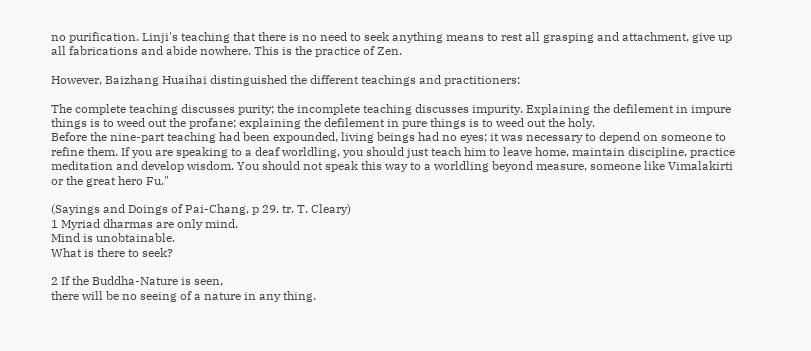no purification. Linji's teaching that there is no need to seek anything means to rest all grasping and attachment, give up all fabrications and abide nowhere. This is the practice of Zen.

However, Baizhang Huaihai distinguished the different teachings and practitioners:

The complete teaching discusses purity; the incomplete teaching discusses impurity. Explaining the defilement in impure things is to weed out the profane; explaining the defilement in pure things is to weed out the holy.
Before the nine-part teaching had been expounded, living beings had no eyes; it was necessary to depend on someone to refine them. If you are speaking to a deaf worldling, you should just teach him to leave home, maintain discipline, practice meditation and develop wisdom. You should not speak this way to a worldling beyond measure, someone like Vimalakirti or the great hero Fu."

(Sayings and Doings of Pai-Chang, p 29. tr. T. Cleary)
1 Myriad dharmas are only mind.
Mind is unobtainable.
What is there to seek?

2 If the Buddha-Nature is seen,
there will be no seeing of a nature in any thing.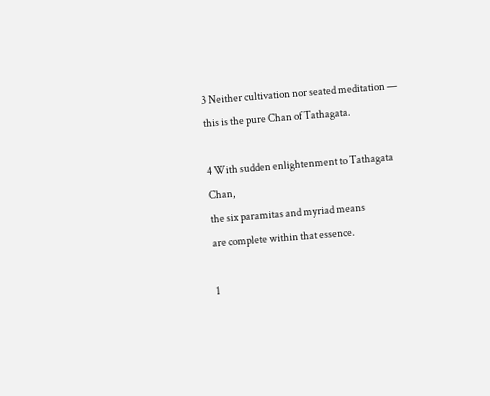3 Neither cultivation nor seated meditation —
this is the pure Chan of Tathagata.

4 With sudden enlightenment to Tathagata Chan,
the six paramitas and myriad means
are complete within that essence.

1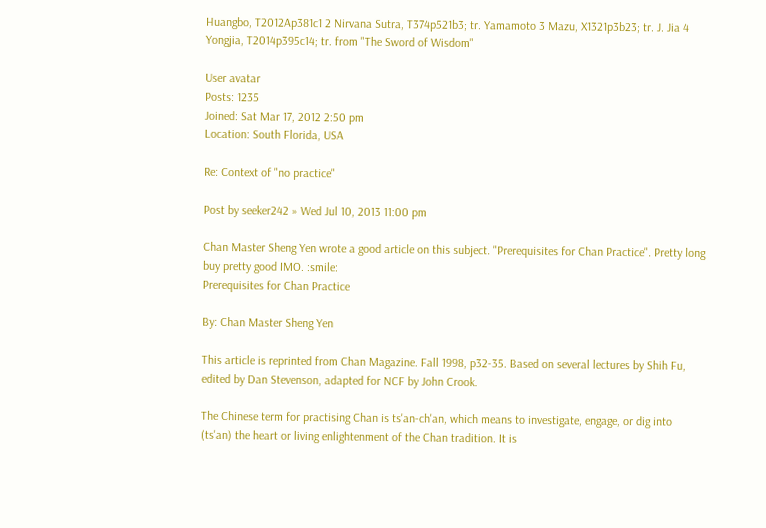Huangbo, T2012Ap381c1 2 Nirvana Sutra, T374p521b3; tr. Yamamoto 3 Mazu, X1321p3b23; tr. J. Jia 4 Yongjia, T2014p395c14; tr. from "The Sword of Wisdom"

User avatar
Posts: 1235
Joined: Sat Mar 17, 2012 2:50 pm
Location: South Florida, USA

Re: Context of "no practice"

Post by seeker242 » Wed Jul 10, 2013 11:00 pm

Chan Master Sheng Yen wrote a good article on this subject. "Prerequisites for Chan Practice". Pretty long buy pretty good IMO. :smile:
Prerequisites for Chan Practice

By: Chan Master Sheng Yen

This article is reprinted from Chan Magazine. Fall 1998, p32-35. Based on several lectures by Shih Fu, edited by Dan Stevenson, adapted for NCF by John Crook.

The Chinese term for practising Chan is ts'an-ch'an, which means to investigate, engage, or dig into (ts'an) the heart or living enlightenment of the Chan tradition. It is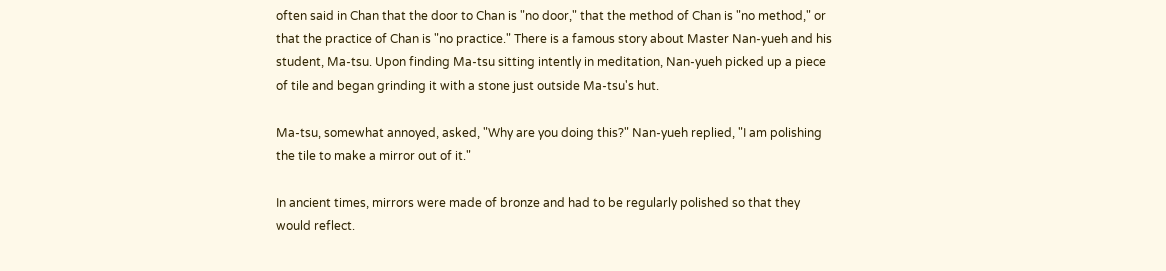often said in Chan that the door to Chan is "no door," that the method of Chan is "no method," or that the practice of Chan is "no practice." There is a famous story about Master Nan-yueh and his student, Ma-tsu. Upon finding Ma-tsu sitting intently in meditation, Nan-yueh picked up a piece of tile and began grinding it with a stone just outside Ma-tsu's hut.

Ma-tsu, somewhat annoyed, asked, "Why are you doing this?" Nan-yueh replied, "I am polishing the tile to make a mirror out of it."

In ancient times, mirrors were made of bronze and had to be regularly polished so that they would reflect.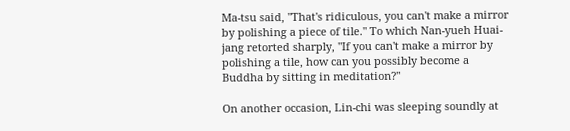Ma-tsu said, "That's ridiculous, you can't make a mirror by polishing a piece of tile." To which Nan-yueh Huai-jang retorted sharply, "If you can't make a mirror by polishing a tile, how can you possibly become a Buddha by sitting in meditation?"

On another occasion, Lin-chi was sleeping soundly at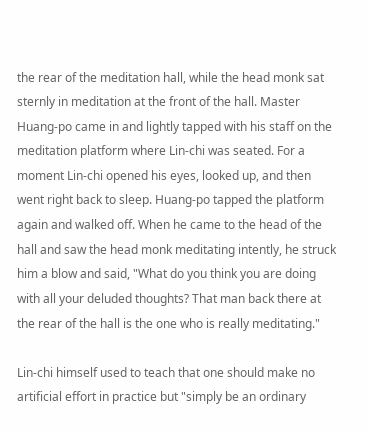the rear of the meditation hall, while the head monk sat sternly in meditation at the front of the hall. Master Huang-po came in and lightly tapped with his staff on the meditation platform where Lin-chi was seated. For a moment Lin-chi opened his eyes, looked up, and then went right back to sleep. Huang-po tapped the platform again and walked off. When he came to the head of the hall and saw the head monk meditating intently, he struck him a blow and said, "What do you think you are doing with all your deluded thoughts? That man back there at the rear of the hall is the one who is really meditating."

Lin-chi himself used to teach that one should make no artificial effort in practice but "simply be an ordinary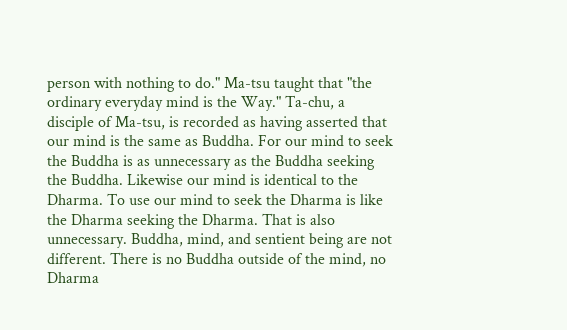person with nothing to do." Ma-tsu taught that "the ordinary everyday mind is the Way." Ta-chu, a disciple of Ma-tsu, is recorded as having asserted that our mind is the same as Buddha. For our mind to seek the Buddha is as unnecessary as the Buddha seeking the Buddha. Likewise our mind is identical to the Dharma. To use our mind to seek the Dharma is like the Dharma seeking the Dharma. That is also unnecessary. Buddha, mind, and sentient being are not different. There is no Buddha outside of the mind, no Dharma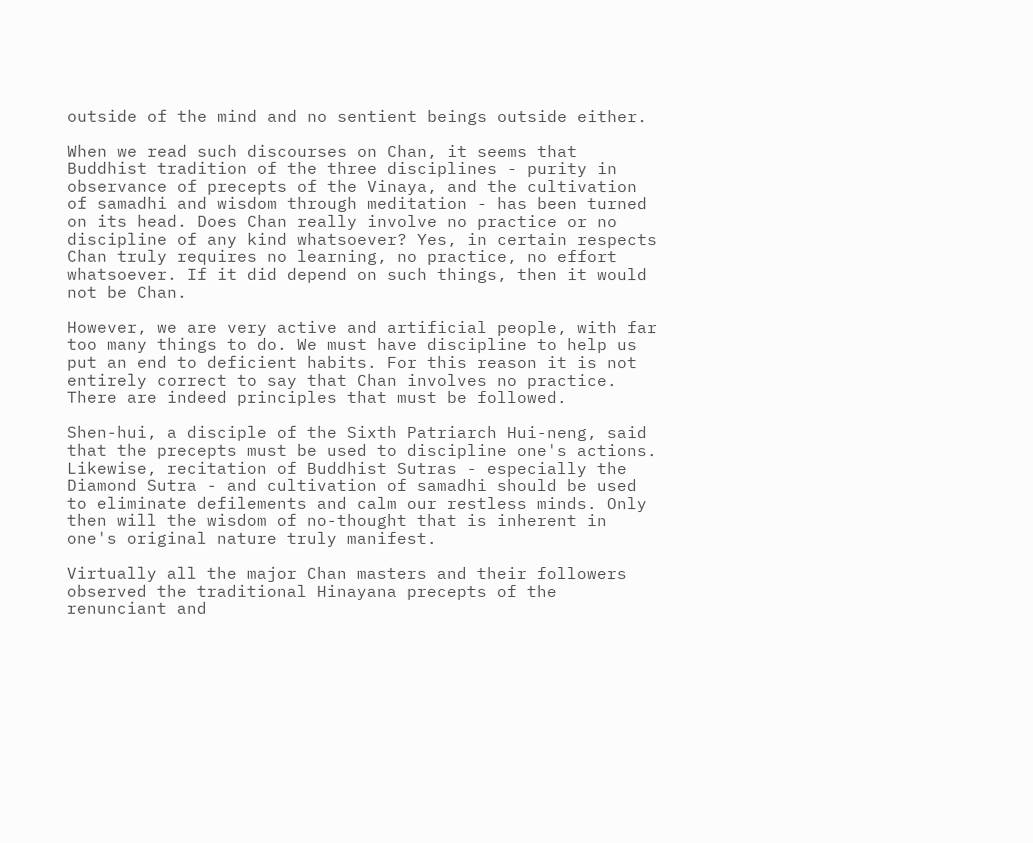outside of the mind and no sentient beings outside either.

When we read such discourses on Chan, it seems that Buddhist tradition of the three disciplines - purity in observance of precepts of the Vinaya, and the cultivation of samadhi and wisdom through meditation - has been turned on its head. Does Chan really involve no practice or no discipline of any kind whatsoever? Yes, in certain respects Chan truly requires no learning, no practice, no effort whatsoever. If it did depend on such things, then it would not be Chan.

However, we are very active and artificial people, with far too many things to do. We must have discipline to help us put an end to deficient habits. For this reason it is not entirely correct to say that Chan involves no practice. There are indeed principles that must be followed.

Shen-hui, a disciple of the Sixth Patriarch Hui-neng, said that the precepts must be used to discipline one's actions. Likewise, recitation of Buddhist Sutras - especially the Diamond Sutra - and cultivation of samadhi should be used to eliminate defilements and calm our restless minds. Only then will the wisdom of no-thought that is inherent in one's original nature truly manifest.

Virtually all the major Chan masters and their followers observed the traditional Hinayana precepts of the renunciant and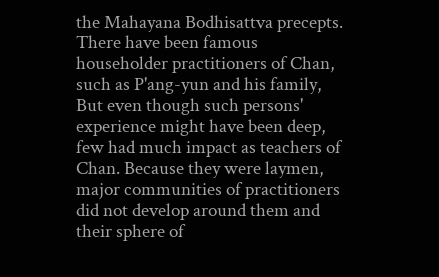the Mahayana Bodhisattva precepts. There have been famous householder practitioners of Chan, such as P'ang-yun and his family, But even though such persons' experience might have been deep, few had much impact as teachers of Chan. Because they were laymen, major communities of practitioners did not develop around them and their sphere of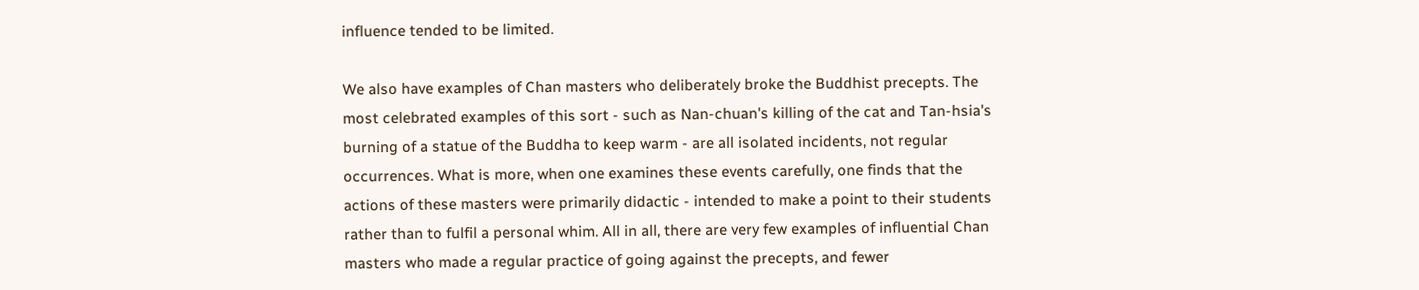influence tended to be limited.

We also have examples of Chan masters who deliberately broke the Buddhist precepts. The most celebrated examples of this sort - such as Nan-chuan's killing of the cat and Tan-hsia's burning of a statue of the Buddha to keep warm - are all isolated incidents, not regular occurrences. What is more, when one examines these events carefully, one finds that the actions of these masters were primarily didactic - intended to make a point to their students rather than to fulfil a personal whim. All in all, there are very few examples of influential Chan masters who made a regular practice of going against the precepts, and fewer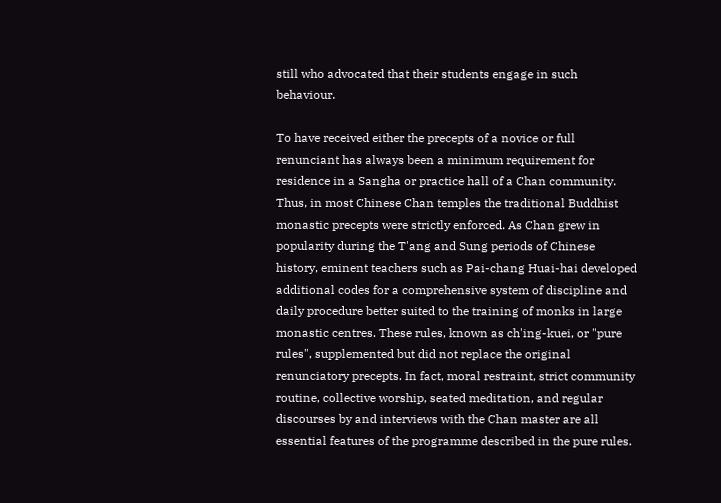still who advocated that their students engage in such behaviour.

To have received either the precepts of a novice or full renunciant has always been a minimum requirement for residence in a Sangha or practice hall of a Chan community. Thus, in most Chinese Chan temples the traditional Buddhist monastic precepts were strictly enforced. As Chan grew in popularity during the T'ang and Sung periods of Chinese history, eminent teachers such as Pai-chang Huai-hai developed additional codes for a comprehensive system of discipline and daily procedure better suited to the training of monks in large monastic centres. These rules, known as ch'ing-kuei, or "pure rules", supplemented but did not replace the original renunciatory precepts. In fact, moral restraint, strict community routine, collective worship, seated meditation, and regular discourses by and interviews with the Chan master are all essential features of the programme described in the pure rules.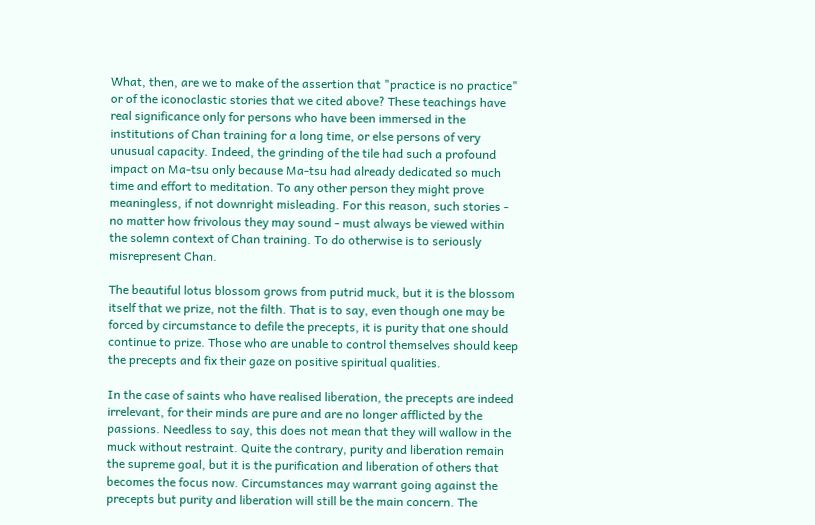What, then, are we to make of the assertion that "practice is no practice" or of the iconoclastic stories that we cited above? These teachings have real significance only for persons who have been immersed in the institutions of Chan training for a long time, or else persons of very unusual capacity. Indeed, the grinding of the tile had such a profound impact on Ma-tsu only because Ma-tsu had already dedicated so much time and effort to meditation. To any other person they might prove meaningless, if not downright misleading. For this reason, such stories - no matter how frivolous they may sound - must always be viewed within the solemn context of Chan training. To do otherwise is to seriously misrepresent Chan.

The beautiful lotus blossom grows from putrid muck, but it is the blossom itself that we prize, not the filth. That is to say, even though one may be forced by circumstance to defile the precepts, it is purity that one should continue to prize. Those who are unable to control themselves should keep the precepts and fix their gaze on positive spiritual qualities.

In the case of saints who have realised liberation, the precepts are indeed irrelevant, for their minds are pure and are no longer afflicted by the passions. Needless to say, this does not mean that they will wallow in the muck without restraint. Quite the contrary, purity and liberation remain the supreme goal, but it is the purification and liberation of others that becomes the focus now. Circumstances may warrant going against the precepts but purity and liberation will still be the main concern. The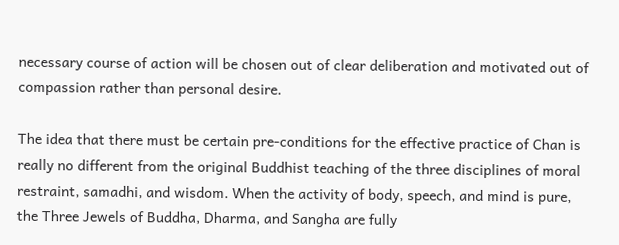necessary course of action will be chosen out of clear deliberation and motivated out of compassion rather than personal desire.

The idea that there must be certain pre-conditions for the effective practice of Chan is really no different from the original Buddhist teaching of the three disciplines of moral restraint, samadhi, and wisdom. When the activity of body, speech, and mind is pure, the Three Jewels of Buddha, Dharma, and Sangha are fully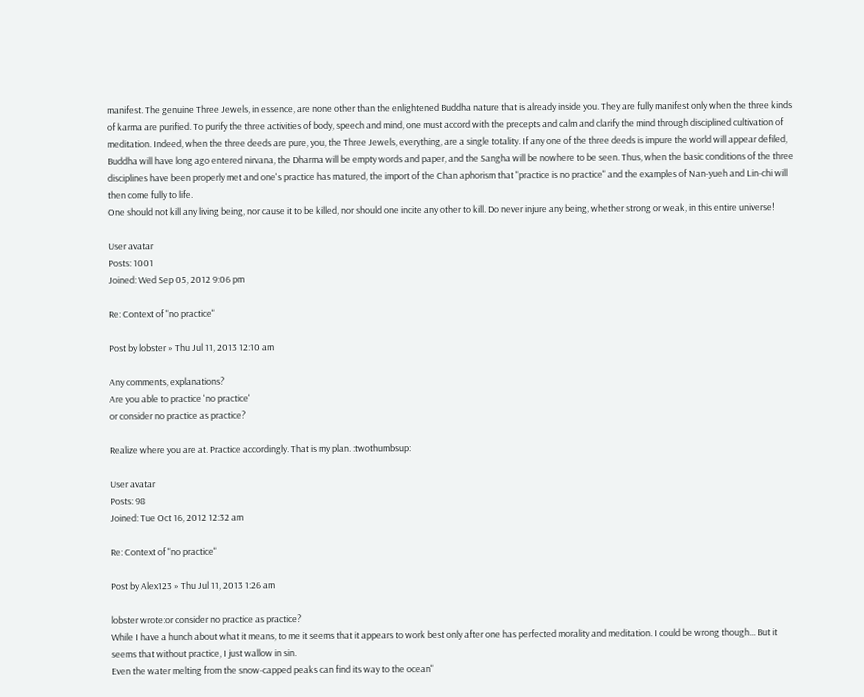manifest. The genuine Three Jewels, in essence, are none other than the enlightened Buddha nature that is already inside you. They are fully manifest only when the three kinds of karma are purified. To purify the three activities of body, speech and mind, one must accord with the precepts and calm and clarify the mind through disciplined cultivation of meditation. Indeed, when the three deeds are pure, you, the Three Jewels, everything, are a single totality. If any one of the three deeds is impure the world will appear defiled, Buddha will have long ago entered nirvana, the Dharma will be empty words and paper, and the Sangha will be nowhere to be seen. Thus, when the basic conditions of the three disciplines have been properly met and one's practice has matured, the import of the Chan aphorism that "practice is no practice" and the examples of Nan-yueh and Lin-chi will then come fully to life.
One should not kill any living being, nor cause it to be killed, nor should one incite any other to kill. Do never injure any being, whether strong or weak, in this entire universe!

User avatar
Posts: 1001
Joined: Wed Sep 05, 2012 9:06 pm

Re: Context of "no practice"

Post by lobster » Thu Jul 11, 2013 12:10 am

Any comments, explanations?
Are you able to practice 'no practice'
or consider no practice as practice?

Realize where you are at. Practice accordingly. That is my plan. :twothumbsup:

User avatar
Posts: 98
Joined: Tue Oct 16, 2012 12:32 am

Re: Context of "no practice"

Post by Alex123 » Thu Jul 11, 2013 1:26 am

lobster wrote:or consider no practice as practice?
While I have a hunch about what it means, to me it seems that it appears to work best only after one has perfected morality and meditation. I could be wrong though... But it seems that without practice, I just wallow in sin.
Even the water melting from the snow-capped peaks can find its way to the ocean"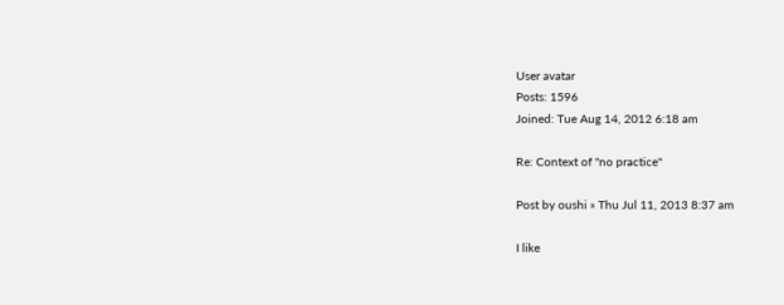User avatar
Posts: 1596
Joined: Tue Aug 14, 2012 6:18 am

Re: Context of "no practice"

Post by oushi » Thu Jul 11, 2013 8:37 am

I like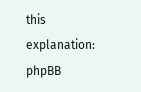this explanation:
phpBB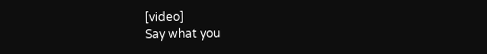[video]
Say what you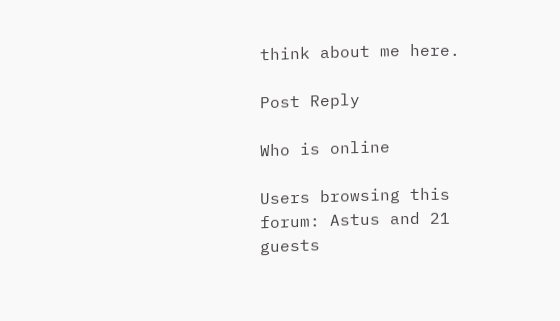think about me here.

Post Reply

Who is online

Users browsing this forum: Astus and 21 guests